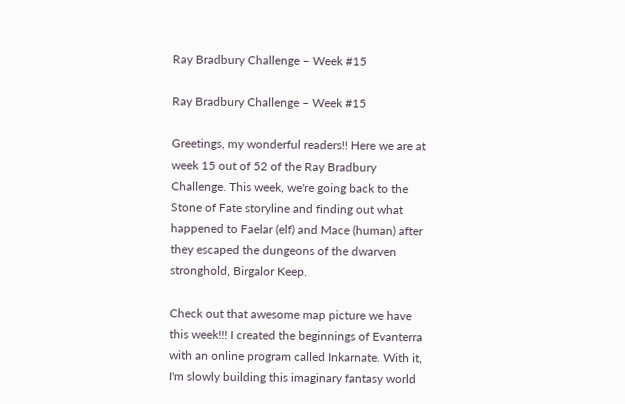Ray Bradbury Challenge – Week #15

Ray Bradbury Challenge – Week #15

Greetings, my wonderful readers!! Here we are at week 15 out of 52 of the Ray Bradbury Challenge. This week, we're going back to the Stone of Fate storyline and finding out what happened to Faelar (elf) and Mace (human) after they escaped the dungeons of the dwarven stronghold, Birgalor Keep.

Check out that awesome map picture we have this week!!! I created the beginnings of Evanterra with an online program called Inkarnate. With it, I'm slowly building this imaginary fantasy world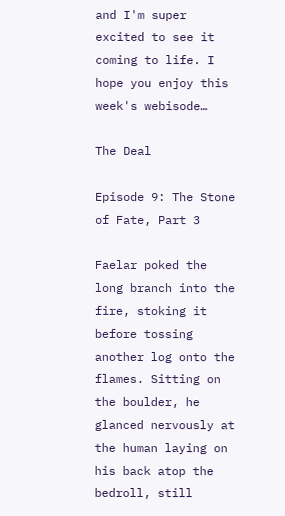and I'm super excited to see it coming to life. I hope you enjoy this week's webisode…

The Deal

Episode 9: The Stone of Fate, Part 3

Faelar poked the long branch into the fire, stoking it before tossing another log onto the flames. Sitting on the boulder, he glanced nervously at the human laying on his back atop the bedroll, still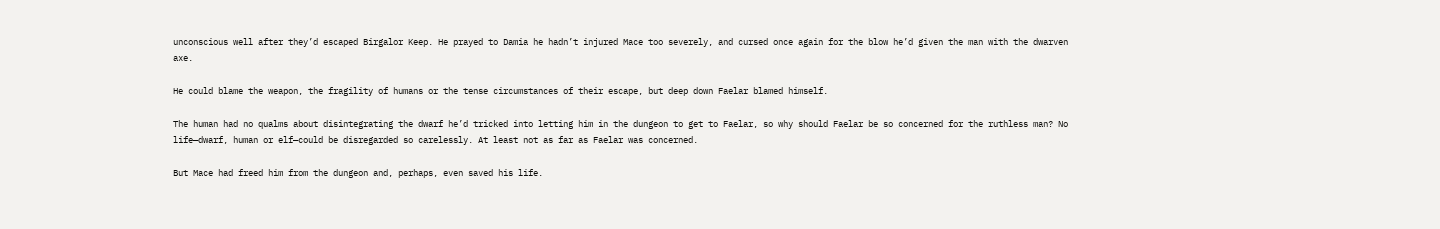unconscious well after they’d escaped Birgalor Keep. He prayed to Damia he hadn’t injured Mace too severely, and cursed once again for the blow he’d given the man with the dwarven axe.

He could blame the weapon, the fragility of humans or the tense circumstances of their escape, but deep down Faelar blamed himself.

The human had no qualms about disintegrating the dwarf he’d tricked into letting him in the dungeon to get to Faelar, so why should Faelar be so concerned for the ruthless man? No life—dwarf, human or elf—could be disregarded so carelessly. At least not as far as Faelar was concerned.

But Mace had freed him from the dungeon and, perhaps, even saved his life.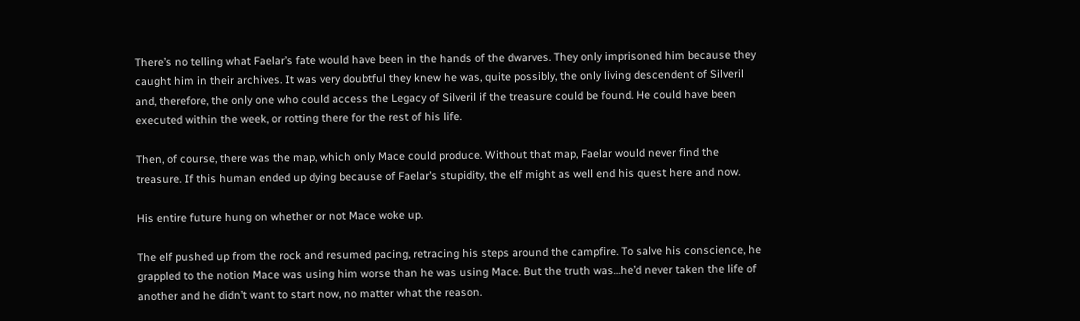There’s no telling what Faelar’s fate would have been in the hands of the dwarves. They only imprisoned him because they caught him in their archives. It was very doubtful they knew he was, quite possibly, the only living descendent of Silveril and, therefore, the only one who could access the Legacy of Silveril if the treasure could be found. He could have been executed within the week, or rotting there for the rest of his life.

Then, of course, there was the map, which only Mace could produce. Without that map, Faelar would never find the treasure. If this human ended up dying because of Faelar’s stupidity, the elf might as well end his quest here and now.

His entire future hung on whether or not Mace woke up.

The elf pushed up from the rock and resumed pacing, retracing his steps around the campfire. To salve his conscience, he grappled to the notion Mace was using him worse than he was using Mace. But the truth was…he’d never taken the life of another and he didn’t want to start now, no matter what the reason.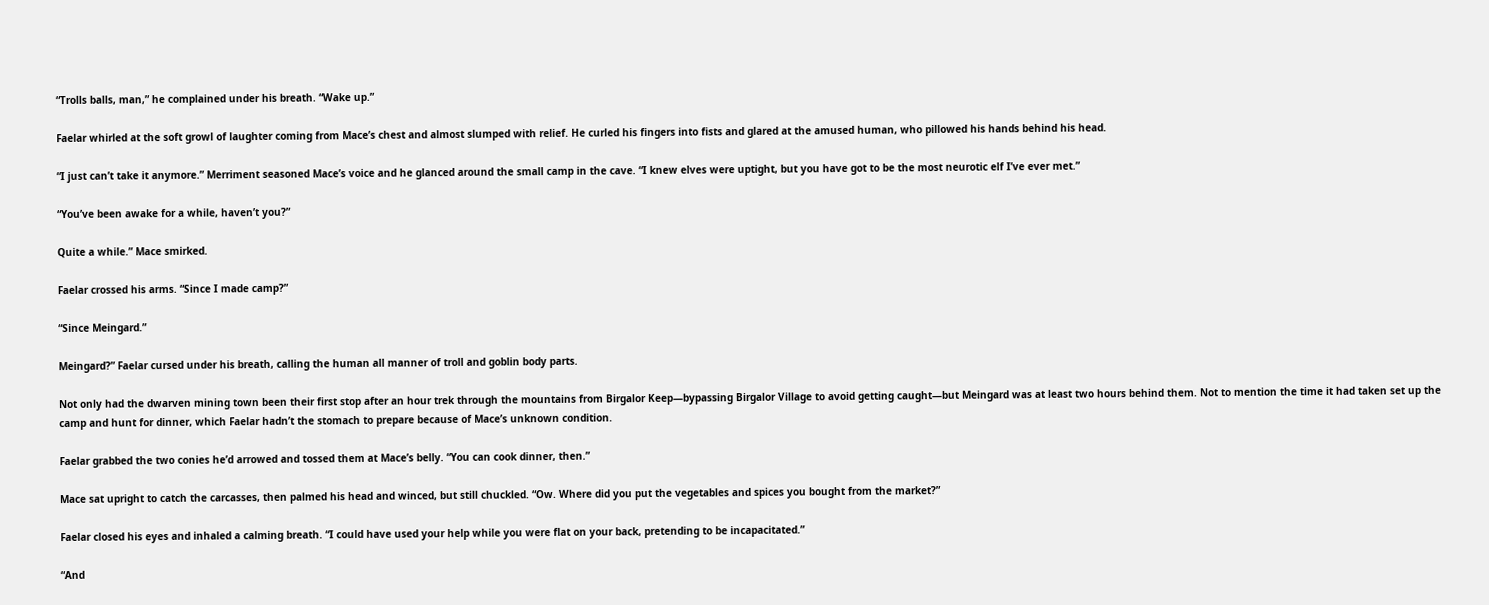“Trolls balls, man,” he complained under his breath. “Wake up.”

Faelar whirled at the soft growl of laughter coming from Mace’s chest and almost slumped with relief. He curled his fingers into fists and glared at the amused human, who pillowed his hands behind his head.

“I just can’t take it anymore.” Merriment seasoned Mace’s voice and he glanced around the small camp in the cave. “I knew elves were uptight, but you have got to be the most neurotic elf I’ve ever met.”

“You’ve been awake for a while, haven’t you?”

Quite a while.” Mace smirked.

Faelar crossed his arms. “Since I made camp?”

“Since Meingard.”

Meingard?” Faelar cursed under his breath, calling the human all manner of troll and goblin body parts.

Not only had the dwarven mining town been their first stop after an hour trek through the mountains from Birgalor Keep—bypassing Birgalor Village to avoid getting caught—but Meingard was at least two hours behind them. Not to mention the time it had taken set up the camp and hunt for dinner, which Faelar hadn’t the stomach to prepare because of Mace’s unknown condition.

Faelar grabbed the two conies he’d arrowed and tossed them at Mace’s belly. “You can cook dinner, then.”

Mace sat upright to catch the carcasses, then palmed his head and winced, but still chuckled. “Ow. Where did you put the vegetables and spices you bought from the market?”

Faelar closed his eyes and inhaled a calming breath. “I could have used your help while you were flat on your back, pretending to be incapacitated.”

“And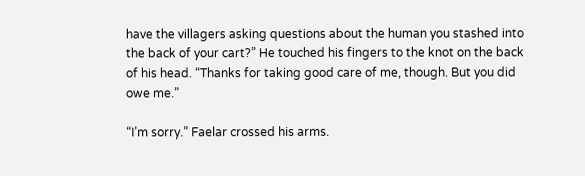have the villagers asking questions about the human you stashed into the back of your cart?” He touched his fingers to the knot on the back of his head. “Thanks for taking good care of me, though. But you did owe me.”

“I’m sorry.” Faelar crossed his arms.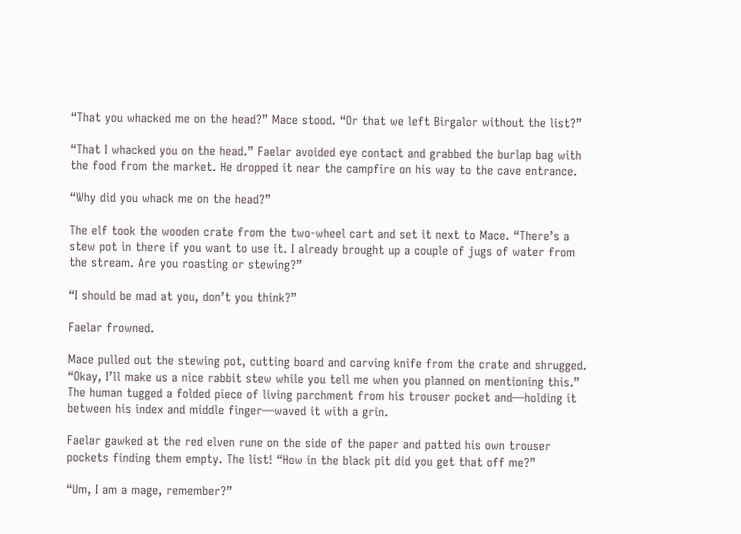“That you whacked me on the head?” Mace stood. “Or that we left Birgalor without the list?”

“That I whacked you on the head.” Faelar avoided eye contact and grabbed the burlap bag with the food from the market. He dropped it near the campfire on his way to the cave entrance.

“Why did you whack me on the head?”

The elf took the wooden crate from the two-wheel cart and set it next to Mace. “There’s a stew pot in there if you want to use it. I already brought up a couple of jugs of water from the stream. Are you roasting or stewing?”

“I should be mad at you, don’t you think?”

Faelar frowned.

Mace pulled out the stewing pot, cutting board and carving knife from the crate and shrugged. “Okay, I’ll make us a nice rabbit stew while you tell me when you planned on mentioning this.” The human tugged a folded piece of living parchment from his trouser pocket and—holding it between his index and middle finger—waved it with a grin.

Faelar gawked at the red elven rune on the side of the paper and patted his own trouser pockets finding them empty. The list! “How in the black pit did you get that off me?”

“Um, I am a mage, remember?”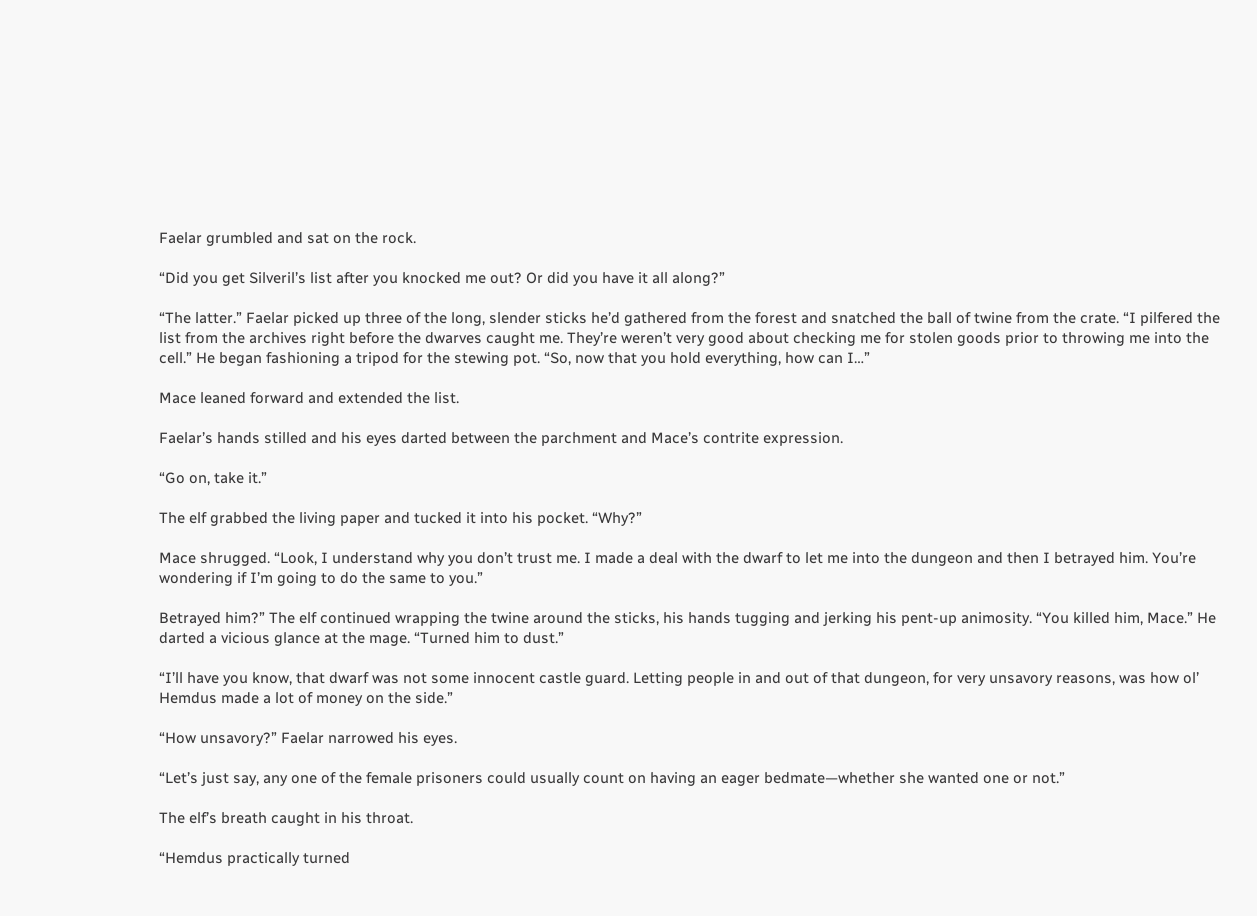Faelar grumbled and sat on the rock.

“Did you get Silveril’s list after you knocked me out? Or did you have it all along?”

“The latter.” Faelar picked up three of the long, slender sticks he’d gathered from the forest and snatched the ball of twine from the crate. “I pilfered the list from the archives right before the dwarves caught me. They’re weren’t very good about checking me for stolen goods prior to throwing me into the cell.” He began fashioning a tripod for the stewing pot. “So, now that you hold everything, how can I…”

Mace leaned forward and extended the list.

Faelar’s hands stilled and his eyes darted between the parchment and Mace’s contrite expression.

“Go on, take it.”

The elf grabbed the living paper and tucked it into his pocket. “Why?”

Mace shrugged. “Look, I understand why you don’t trust me. I made a deal with the dwarf to let me into the dungeon and then I betrayed him. You’re wondering if I’m going to do the same to you.”

Betrayed him?” The elf continued wrapping the twine around the sticks, his hands tugging and jerking his pent-up animosity. “You killed him, Mace.” He darted a vicious glance at the mage. “Turned him to dust.”

“I’ll have you know, that dwarf was not some innocent castle guard. Letting people in and out of that dungeon, for very unsavory reasons, was how ol’ Hemdus made a lot of money on the side.”

“How unsavory?” Faelar narrowed his eyes.

“Let’s just say, any one of the female prisoners could usually count on having an eager bedmate—whether she wanted one or not.”

The elf’s breath caught in his throat.

“Hemdus practically turned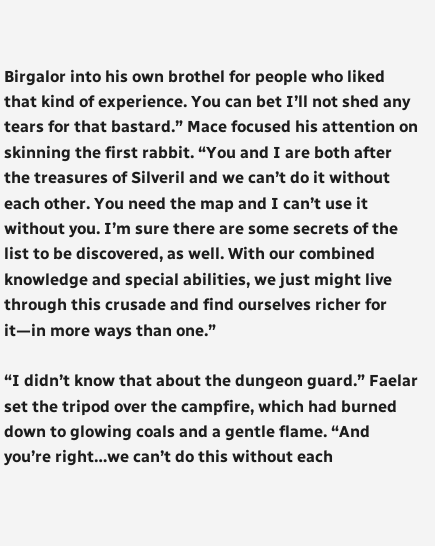Birgalor into his own brothel for people who liked that kind of experience. You can bet I’ll not shed any tears for that bastard.” Mace focused his attention on skinning the first rabbit. “You and I are both after the treasures of Silveril and we can’t do it without each other. You need the map and I can’t use it without you. I’m sure there are some secrets of the list to be discovered, as well. With our combined knowledge and special abilities, we just might live through this crusade and find ourselves richer for it—in more ways than one.”

“I didn’t know that about the dungeon guard.” Faelar set the tripod over the campfire, which had burned down to glowing coals and a gentle flame. “And you’re right…we can’t do this without each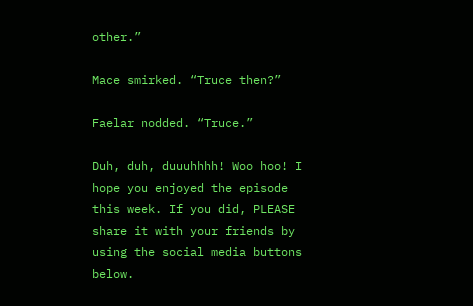other.”

Mace smirked. “Truce then?”

Faelar nodded. “Truce.”

Duh, duh, duuuhhhh! Woo hoo! I hope you enjoyed the episode this week. If you did, PLEASE share it with your friends by using the social media buttons below.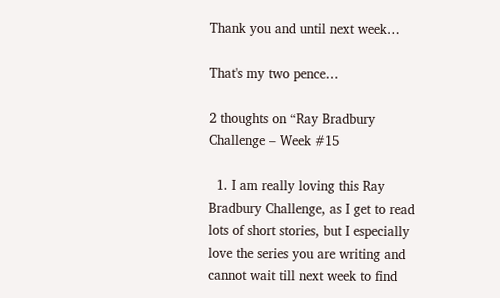Thank you and until next week…

That's my two pence…

2 thoughts on “Ray Bradbury Challenge – Week #15

  1. I am really loving this Ray Bradbury Challenge, as I get to read lots of short stories, but I especially love the series you are writing and cannot wait till next week to find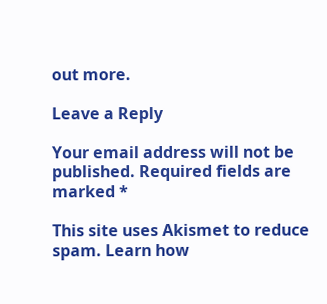out more.

Leave a Reply

Your email address will not be published. Required fields are marked *

This site uses Akismet to reduce spam. Learn how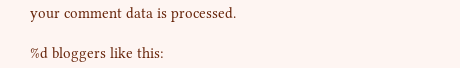your comment data is processed.

%d bloggers like this: